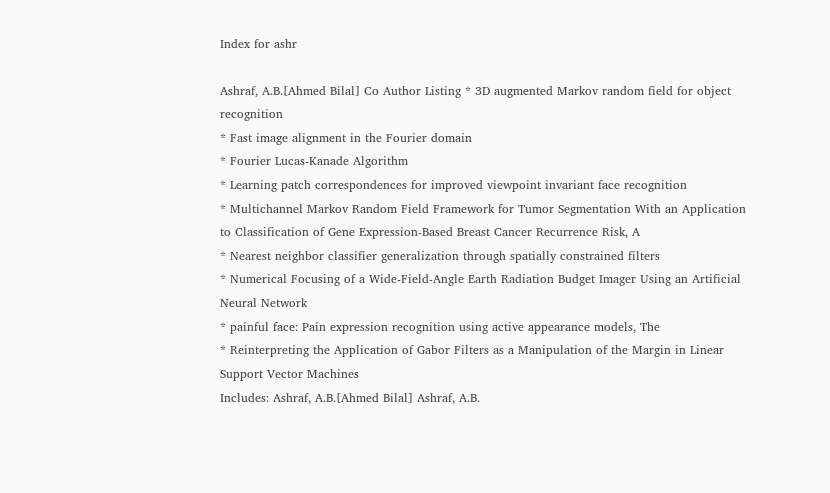Index for ashr

Ashraf, A.B.[Ahmed Bilal] Co Author Listing * 3D augmented Markov random field for object recognition
* Fast image alignment in the Fourier domain
* Fourier Lucas-Kanade Algorithm
* Learning patch correspondences for improved viewpoint invariant face recognition
* Multichannel Markov Random Field Framework for Tumor Segmentation With an Application to Classification of Gene Expression-Based Breast Cancer Recurrence Risk, A
* Nearest neighbor classifier generalization through spatially constrained filters
* Numerical Focusing of a Wide-Field-Angle Earth Radiation Budget Imager Using an Artificial Neural Network
* painful face: Pain expression recognition using active appearance models, The
* Reinterpreting the Application of Gabor Filters as a Manipulation of the Margin in Linear Support Vector Machines
Includes: Ashraf, A.B.[Ahmed Bilal] Ashraf, A.B.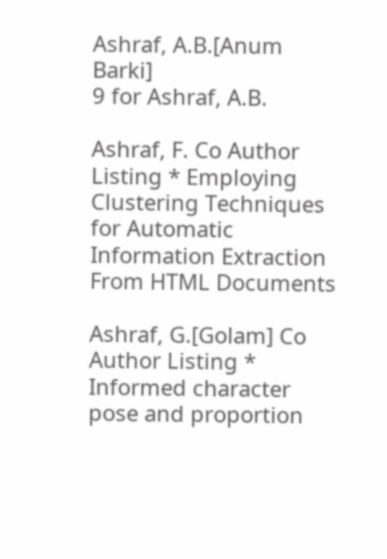Ashraf, A.B.[Anum Barki]
9 for Ashraf, A.B.

Ashraf, F. Co Author Listing * Employing Clustering Techniques for Automatic Information Extraction From HTML Documents

Ashraf, G.[Golam] Co Author Listing * Informed character pose and proportion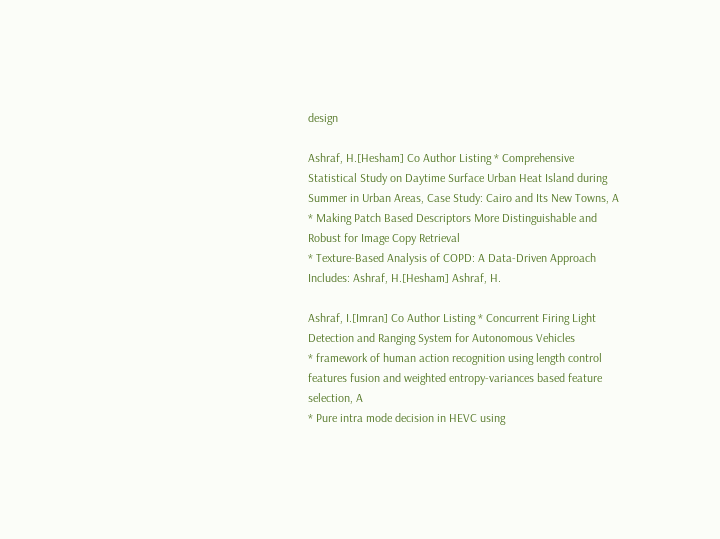design

Ashraf, H.[Hesham] Co Author Listing * Comprehensive Statistical Study on Daytime Surface Urban Heat Island during Summer in Urban Areas, Case Study: Cairo and Its New Towns, A
* Making Patch Based Descriptors More Distinguishable and Robust for Image Copy Retrieval
* Texture-Based Analysis of COPD: A Data-Driven Approach
Includes: Ashraf, H.[Hesham] Ashraf, H.

Ashraf, I.[Imran] Co Author Listing * Concurrent Firing Light Detection and Ranging System for Autonomous Vehicles
* framework of human action recognition using length control features fusion and weighted entropy-variances based feature selection, A
* Pure intra mode decision in HEVC using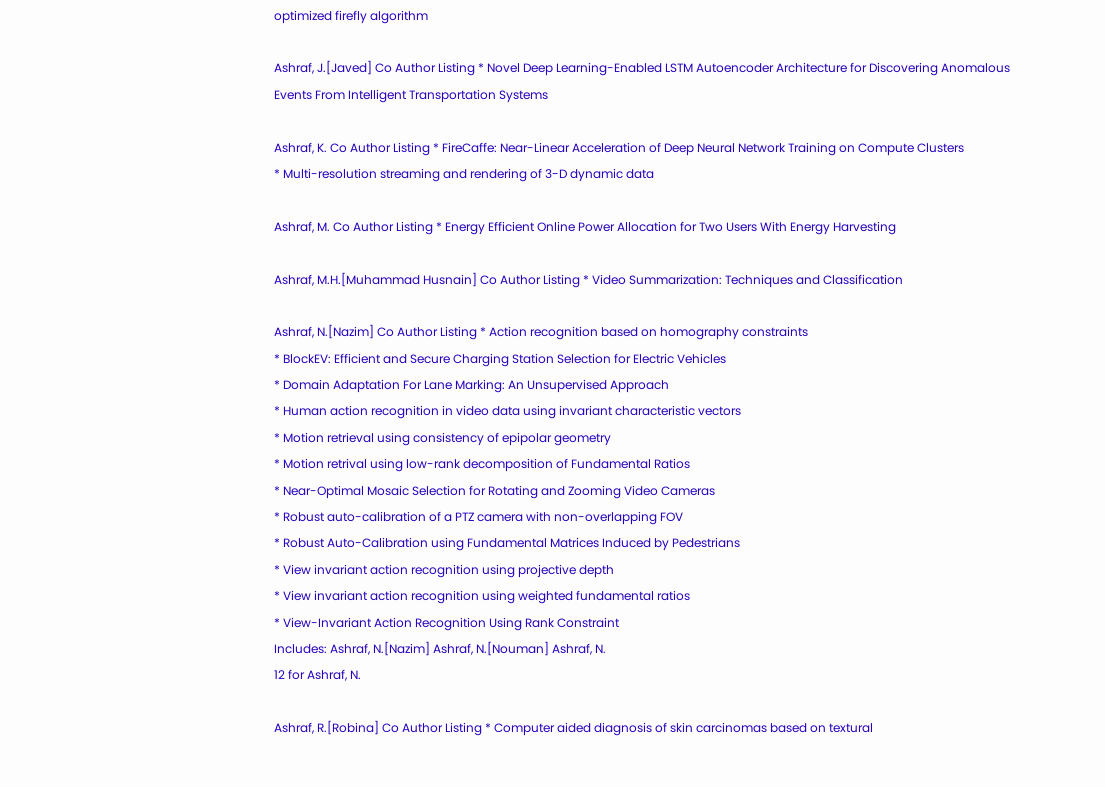optimized firefly algorithm

Ashraf, J.[Javed] Co Author Listing * Novel Deep Learning-Enabled LSTM Autoencoder Architecture for Discovering Anomalous Events From Intelligent Transportation Systems

Ashraf, K. Co Author Listing * FireCaffe: Near-Linear Acceleration of Deep Neural Network Training on Compute Clusters
* Multi-resolution streaming and rendering of 3-D dynamic data

Ashraf, M. Co Author Listing * Energy Efficient Online Power Allocation for Two Users With Energy Harvesting

Ashraf, M.H.[Muhammad Husnain] Co Author Listing * Video Summarization: Techniques and Classification

Ashraf, N.[Nazim] Co Author Listing * Action recognition based on homography constraints
* BlockEV: Efficient and Secure Charging Station Selection for Electric Vehicles
* Domain Adaptation For Lane Marking: An Unsupervised Approach
* Human action recognition in video data using invariant characteristic vectors
* Motion retrieval using consistency of epipolar geometry
* Motion retrival using low-rank decomposition of Fundamental Ratios
* Near-Optimal Mosaic Selection for Rotating and Zooming Video Cameras
* Robust auto-calibration of a PTZ camera with non-overlapping FOV
* Robust Auto-Calibration using Fundamental Matrices Induced by Pedestrians
* View invariant action recognition using projective depth
* View invariant action recognition using weighted fundamental ratios
* View-Invariant Action Recognition Using Rank Constraint
Includes: Ashraf, N.[Nazim] Ashraf, N.[Nouman] Ashraf, N.
12 for Ashraf, N.

Ashraf, R.[Robina] Co Author Listing * Computer aided diagnosis of skin carcinomas based on textural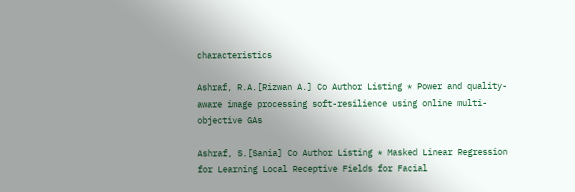characteristics

Ashraf, R.A.[Rizwan A.] Co Author Listing * Power and quality-aware image processing soft-resilience using online multi-objective GAs

Ashraf, S.[Sania] Co Author Listing * Masked Linear Regression for Learning Local Receptive Fields for Facial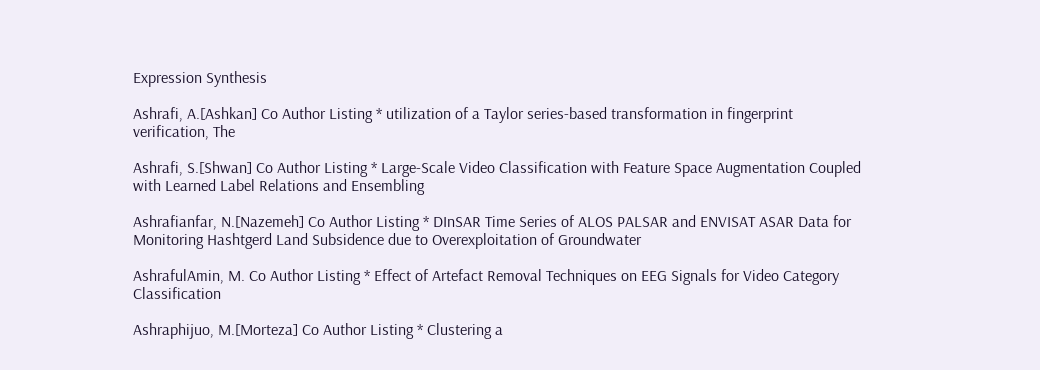Expression Synthesis

Ashrafi, A.[Ashkan] Co Author Listing * utilization of a Taylor series-based transformation in fingerprint verification, The

Ashrafi, S.[Shwan] Co Author Listing * Large-Scale Video Classification with Feature Space Augmentation Coupled with Learned Label Relations and Ensembling

Ashrafianfar, N.[Nazemeh] Co Author Listing * DInSAR Time Series of ALOS PALSAR and ENVISAT ASAR Data for Monitoring Hashtgerd Land Subsidence due to Overexploitation of Groundwater

AshrafulAmin, M. Co Author Listing * Effect of Artefact Removal Techniques on EEG Signals for Video Category Classification

Ashraphijuo, M.[Morteza] Co Author Listing * Clustering a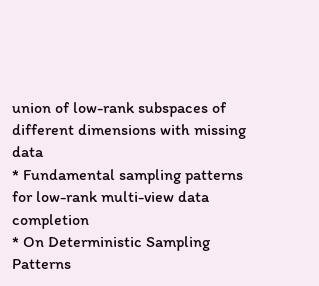union of low-rank subspaces of different dimensions with missing data
* Fundamental sampling patterns for low-rank multi-view data completion
* On Deterministic Sampling Patterns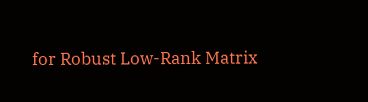for Robust Low-Rank Matrix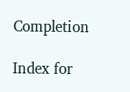Completion

Index for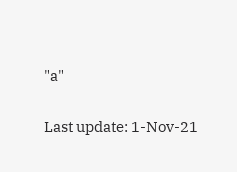"a"

Last update: 1-Nov-21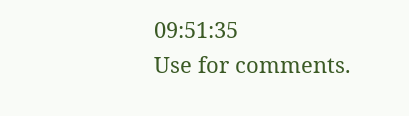09:51:35
Use for comments.